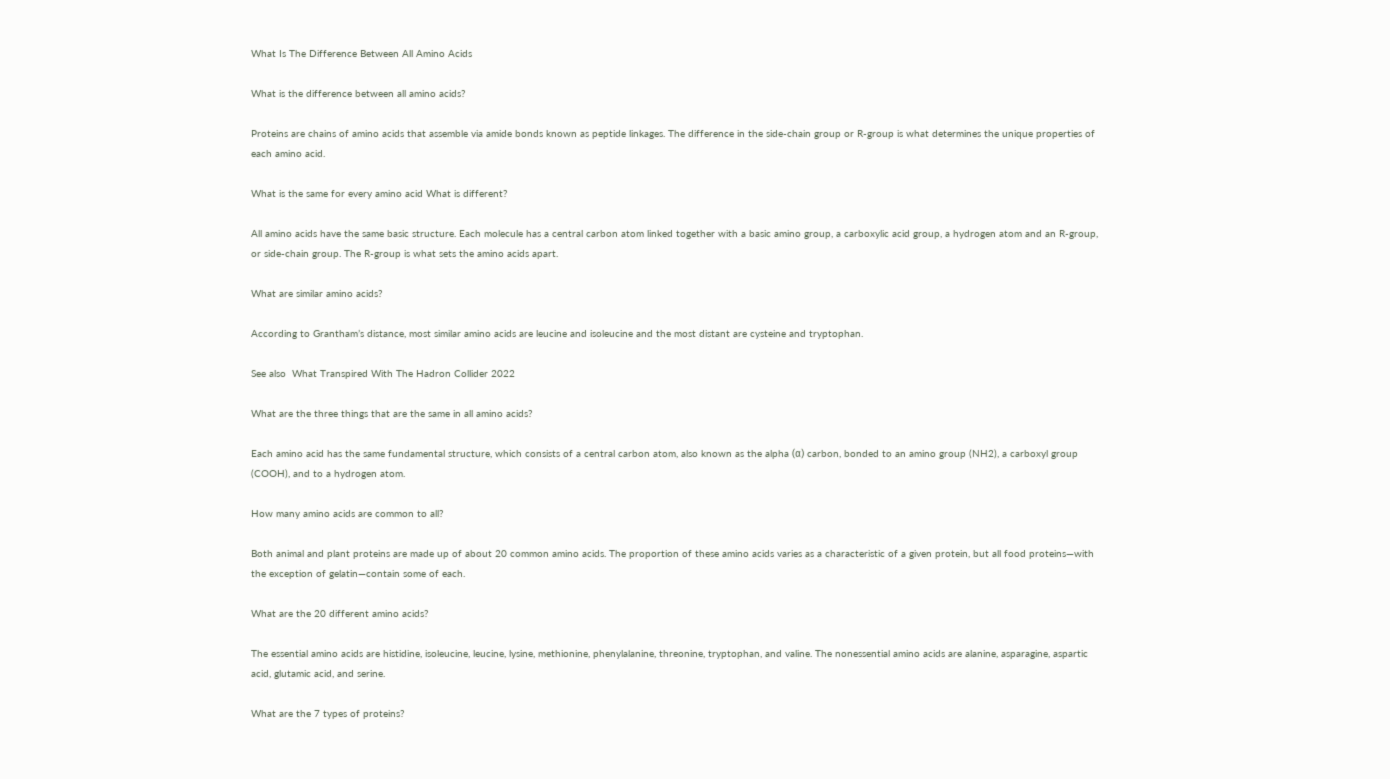What Is The Difference Between All Amino Acids

What is the difference between all amino acids?

Proteins are chains of amino acids that assemble via amide bonds known as peptide linkages. The difference in the side-chain group or R-group is what determines the unique properties of each amino acid.

What is the same for every amino acid What is different?

All amino acids have the same basic structure. Each molecule has a central carbon atom linked together with a basic amino group, a carboxylic acid group, a hydrogen atom and an R-group, or side-chain group. The R-group is what sets the amino acids apart.

What are similar amino acids?

According to Grantham’s distance, most similar amino acids are leucine and isoleucine and the most distant are cysteine and tryptophan.

See also  What Transpired With The Hadron Collider 2022

What are the three things that are the same in all amino acids?

Each amino acid has the same fundamental structure, which consists of a central carbon atom, also known as the alpha (α) carbon, bonded to an amino group (NH2), a carboxyl group (COOH), and to a hydrogen atom.

How many amino acids are common to all?

Both animal and plant proteins are made up of about 20 common amino acids. The proportion of these amino acids varies as a characteristic of a given protein, but all food proteins—with the exception of gelatin—contain some of each.

What are the 20 different amino acids?

The essential amino acids are histidine, isoleucine, leucine, lysine, methionine, phenylalanine, threonine, tryptophan, and valine. The nonessential amino acids are alanine, asparagine, aspartic acid, glutamic acid, and serine.

What are the 7 types of proteins?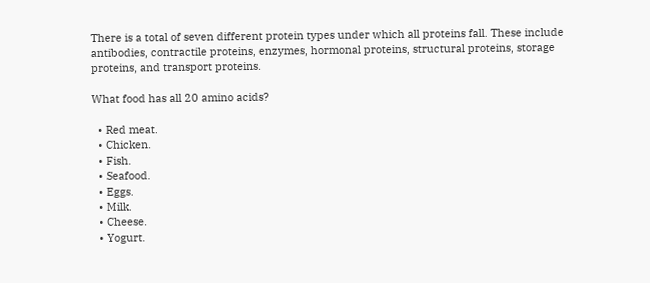There is a total of seven different protein types under which all proteins fall. These include antibodies, contractile proteins, enzymes, hormonal proteins, structural proteins, storage proteins, and transport proteins.

What food has all 20 amino acids?

  • Red meat.
  • Chicken.
  • Fish.
  • Seafood.
  • Eggs.
  • Milk.
  • Cheese.
  • Yogurt.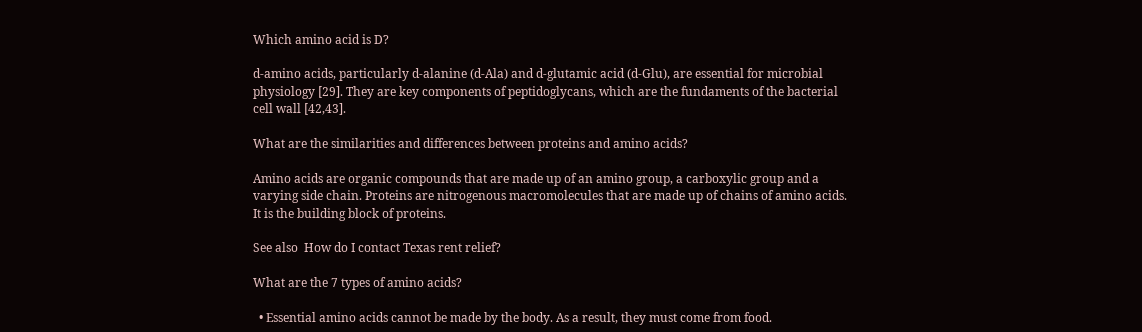Which amino acid is D?

d-amino acids, particularly d-alanine (d-Ala) and d-glutamic acid (d-Glu), are essential for microbial physiology [29]. They are key components of peptidoglycans, which are the fundaments of the bacterial cell wall [42,43].

What are the similarities and differences between proteins and amino acids?

Amino acids are organic compounds that are made up of an amino group, a carboxylic group and a varying side chain. Proteins are nitrogenous macromolecules that are made up of chains of amino acids. It is the building block of proteins.

See also  How do I contact Texas rent relief?

What are the 7 types of amino acids?

  • Essential amino acids cannot be made by the body. As a result, they must come from food.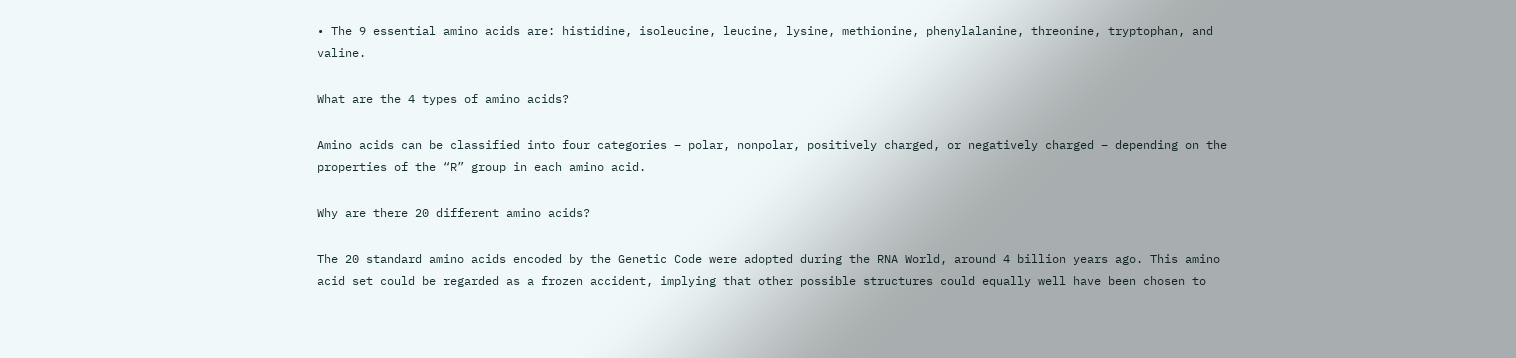• The 9 essential amino acids are: histidine, isoleucine, leucine, lysine, methionine, phenylalanine, threonine, tryptophan, and valine.

What are the 4 types of amino acids?

Amino acids can be classified into four categories – polar, nonpolar, positively charged, or negatively charged – depending on the properties of the “R” group in each amino acid.

Why are there 20 different amino acids?

The 20 standard amino acids encoded by the Genetic Code were adopted during the RNA World, around 4 billion years ago. This amino acid set could be regarded as a frozen accident, implying that other possible structures could equally well have been chosen to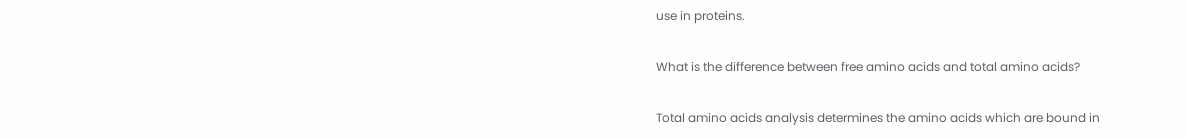use in proteins.

What is the difference between free amino acids and total amino acids?

Total amino acids analysis determines the amino acids which are bound in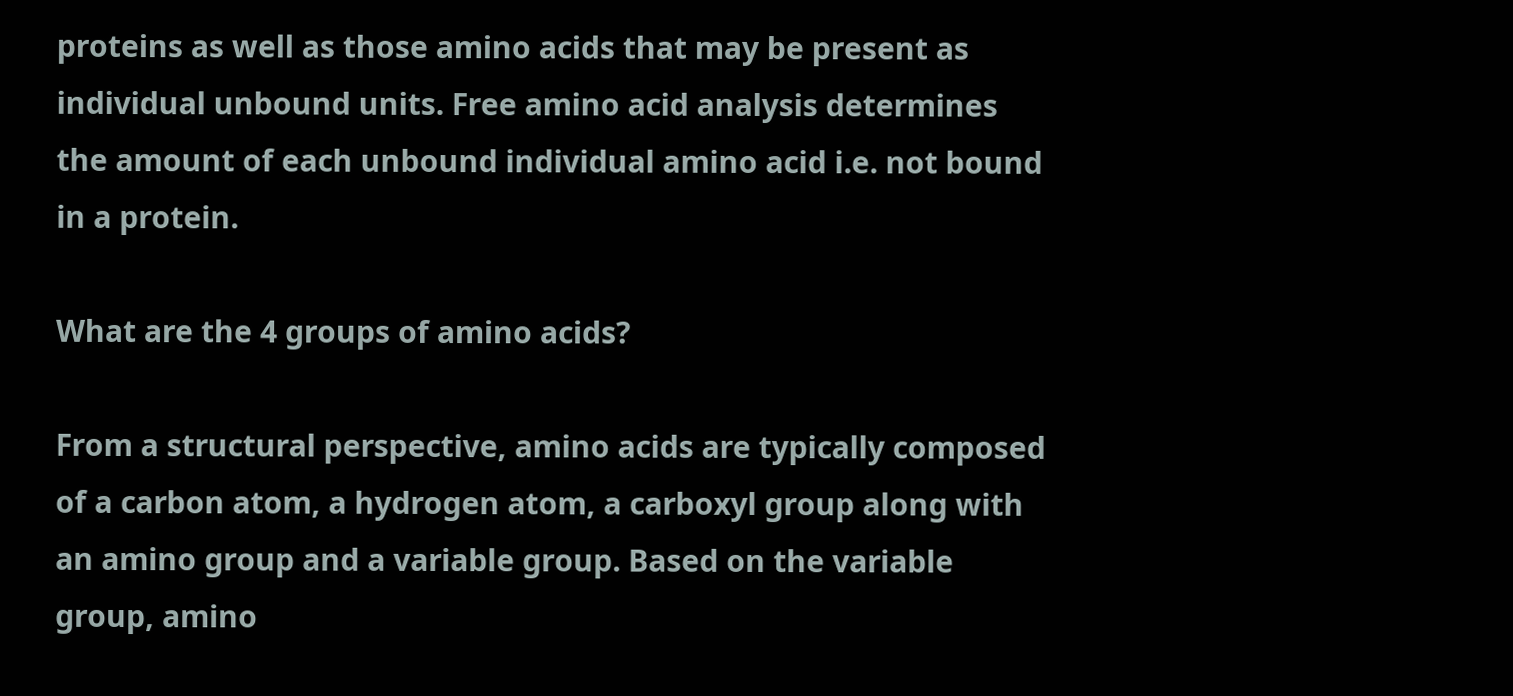proteins as well as those amino acids that may be present as individual unbound units. Free amino acid analysis determines the amount of each unbound individual amino acid i.e. not bound in a protein.

What are the 4 groups of amino acids?

From a structural perspective, amino acids are typically composed of a carbon atom, a hydrogen atom, a carboxyl group along with an amino group and a variable group. Based on the variable group, amino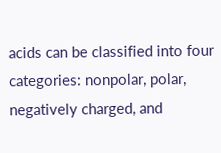acids can be classified into four categories: nonpolar, polar, negatively charged, and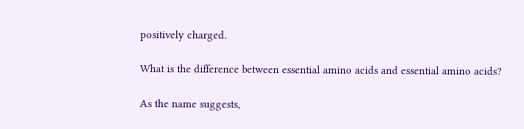positively charged.

What is the difference between essential amino acids and essential amino acids?

As the name suggests,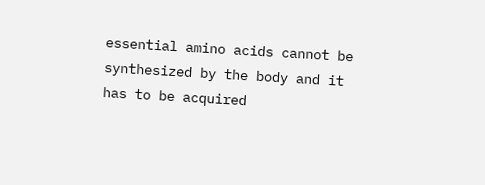essential amino acids cannot be synthesized by the body and it has to be acquired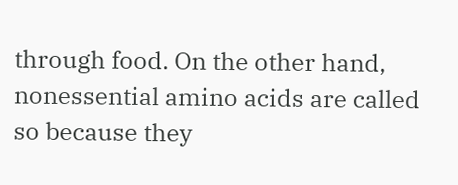through food. On the other hand, nonessential amino acids are called so because they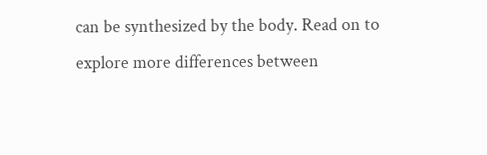can be synthesized by the body. Read on to explore more differences between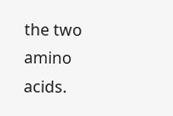the two amino acids.